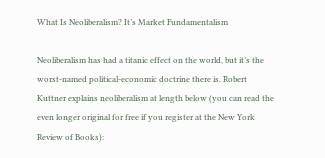What Is Neoliberalism? It’s Market Fundamentalism

Neoliberalism has had a titanic effect on the world, but it’s the worst-named political-economic doctrine there is. Robert Kuttner explains neoliberalism at length below (you can read the even longer original for free if you register at the New York Review of Books):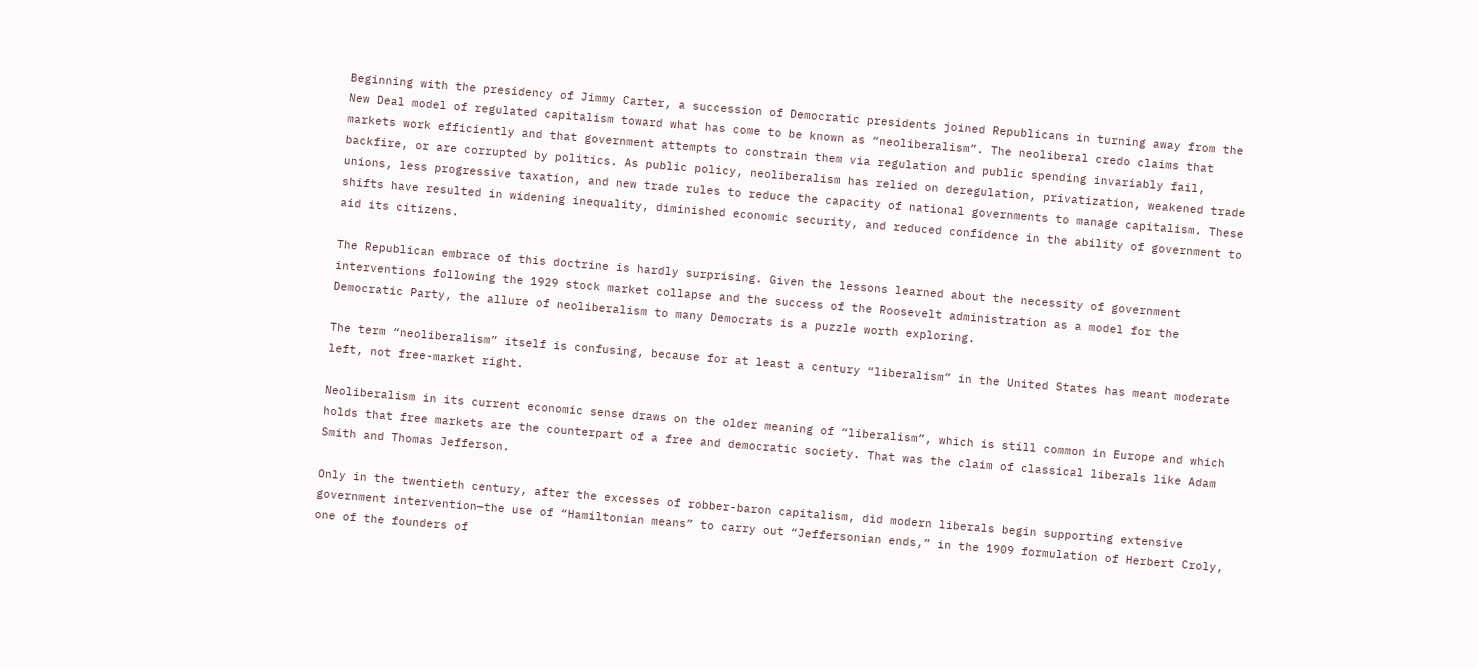Beginning with the presidency of Jimmy Carter, a succession of Democratic presidents joined Republicans in turning away from the New Deal model of regulated capitalism toward what has come to be known as “neoliberalism”. The neoliberal credo claims that markets work efficiently and that government attempts to constrain them via regulation and public spending invariably fail, backfire, or are corrupted by politics. As public policy, neoliberalism has relied on deregulation, privatization, weakened trade unions, less progressive taxation, and new trade rules to reduce the capacity of national governments to manage capitalism. These shifts have resulted in widening inequality, diminished economic security, and reduced confidence in the ability of government to aid its citizens.

The Republican embrace of this doctrine is hardly surprising. Given the lessons learned about the necessity of government interventions following the 1929 stock market collapse and the success of the Roosevelt administration as a model for the Democratic Party, the allure of neoliberalism to many Democrats is a puzzle worth exploring.

The term “neoliberalism” itself is confusing, because for at least a century “liberalism” in the United States has meant moderate left, not free-market right.

Neoliberalism in its current economic sense draws on the older meaning of “liberalism”, which is still common in Europe and which holds that free markets are the counterpart of a free and democratic society. That was the claim of classical liberals like Adam Smith and Thomas Jefferson.

Only in the twentieth century, after the excesses of robber-baron capitalism, did modern liberals begin supporting extensive government intervention—the use of “Hamiltonian means” to carry out “Jeffersonian ends,” in the 1909 formulation of Herbert Croly, one of the founders of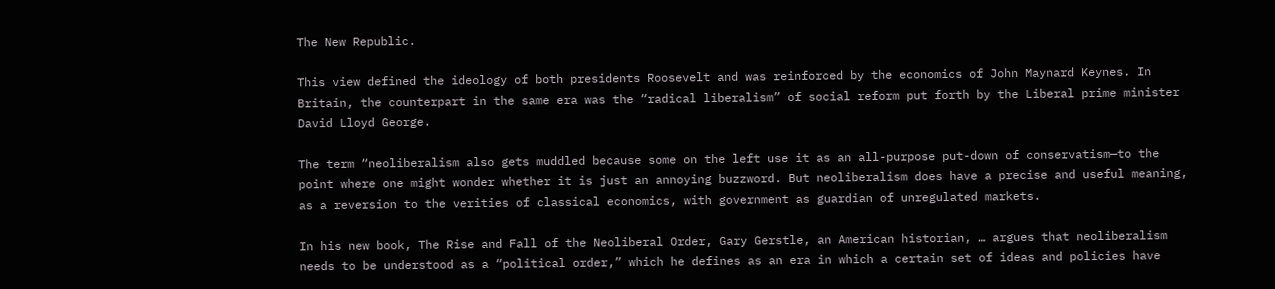The New Republic.

This view defined the ideology of both presidents Roosevelt and was reinforced by the economics of John Maynard Keynes. In Britain, the counterpart in the same era was the “radical liberalism” of social reform put forth by the Liberal prime minister David Lloyd George.

The term “neoliberalism also gets muddled because some on the left use it as an all-purpose put-down of conservatism—to the point where one might wonder whether it is just an annoying buzzword. But neoliberalism does have a precise and useful meaning, as a reversion to the verities of classical economics, with government as guardian of unregulated markets.

In his new book, The Rise and Fall of the Neoliberal Order, Gary Gerstle, an American historian, … argues that neoliberalism needs to be understood as a “political order,” which he defines as an era in which a certain set of ideas and policies have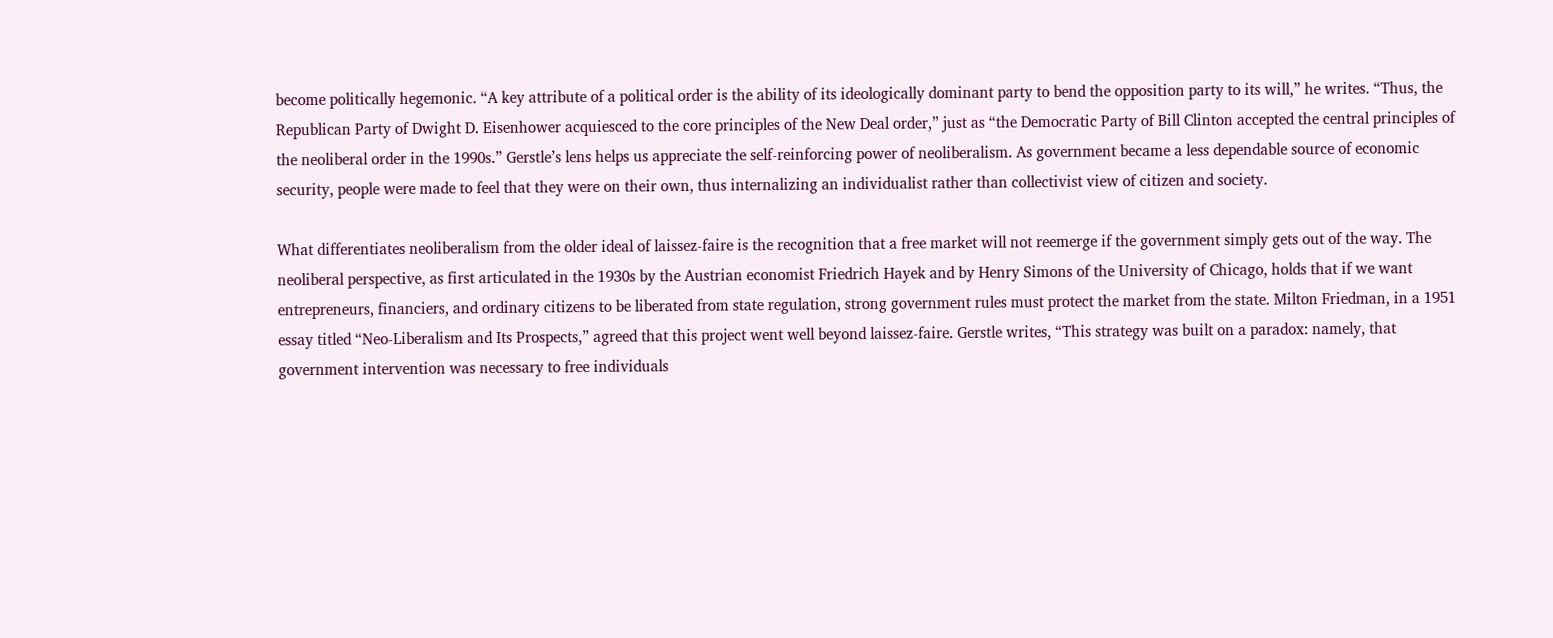become politically hegemonic. “A key attribute of a political order is the ability of its ideologically dominant party to bend the opposition party to its will,” he writes. “Thus, the Republican Party of Dwight D. Eisenhower acquiesced to the core principles of the New Deal order,” just as “the Democratic Party of Bill Clinton accepted the central principles of the neoliberal order in the 1990s.” Gerstle’s lens helps us appreciate the self-reinforcing power of neoliberalism. As government became a less dependable source of economic security, people were made to feel that they were on their own, thus internalizing an individualist rather than collectivist view of citizen and society.

What differentiates neoliberalism from the older ideal of laissez-faire is the recognition that a free market will not reemerge if the government simply gets out of the way. The neoliberal perspective, as first articulated in the 1930s by the Austrian economist Friedrich Hayek and by Henry Simons of the University of Chicago, holds that if we want entrepreneurs, financiers, and ordinary citizens to be liberated from state regulation, strong government rules must protect the market from the state. Milton Friedman, in a 1951 essay titled “Neo-Liberalism and Its Prospects,” agreed that this project went well beyond laissez-faire. Gerstle writes, “This strategy was built on a paradox: namely, that government intervention was necessary to free individuals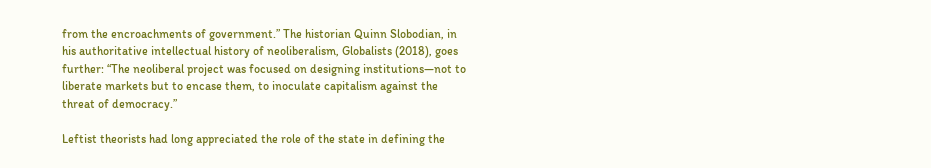from the encroachments of government.” The historian Quinn Slobodian, in his authoritative intellectual history of neoliberalism, Globalists (2018), goes further: “The neoliberal project was focused on designing institutions—not to liberate markets but to encase them, to inoculate capitalism against the threat of democracy.”

Leftist theorists had long appreciated the role of the state in defining the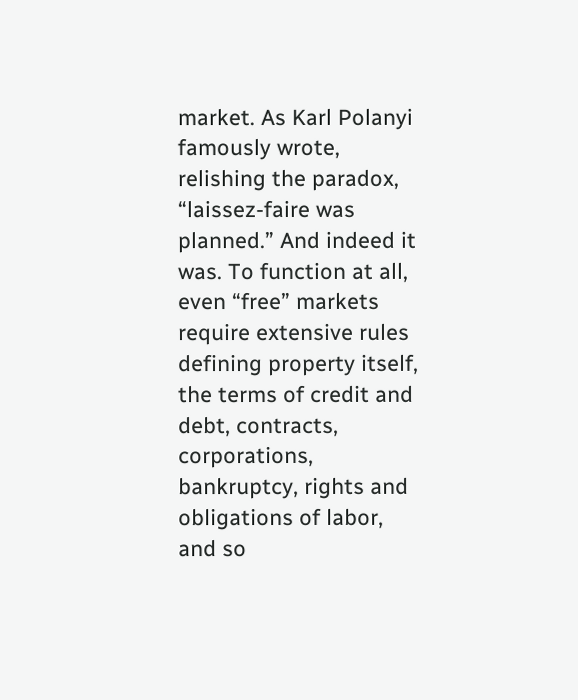market. As Karl Polanyi famously wrote, relishing the paradox, “laissez-faire was planned.” And indeed it was. To function at all, even “free” markets require extensive rules defining property itself, the terms of credit and debt, contracts, corporations, bankruptcy, rights and obligations of labor, and so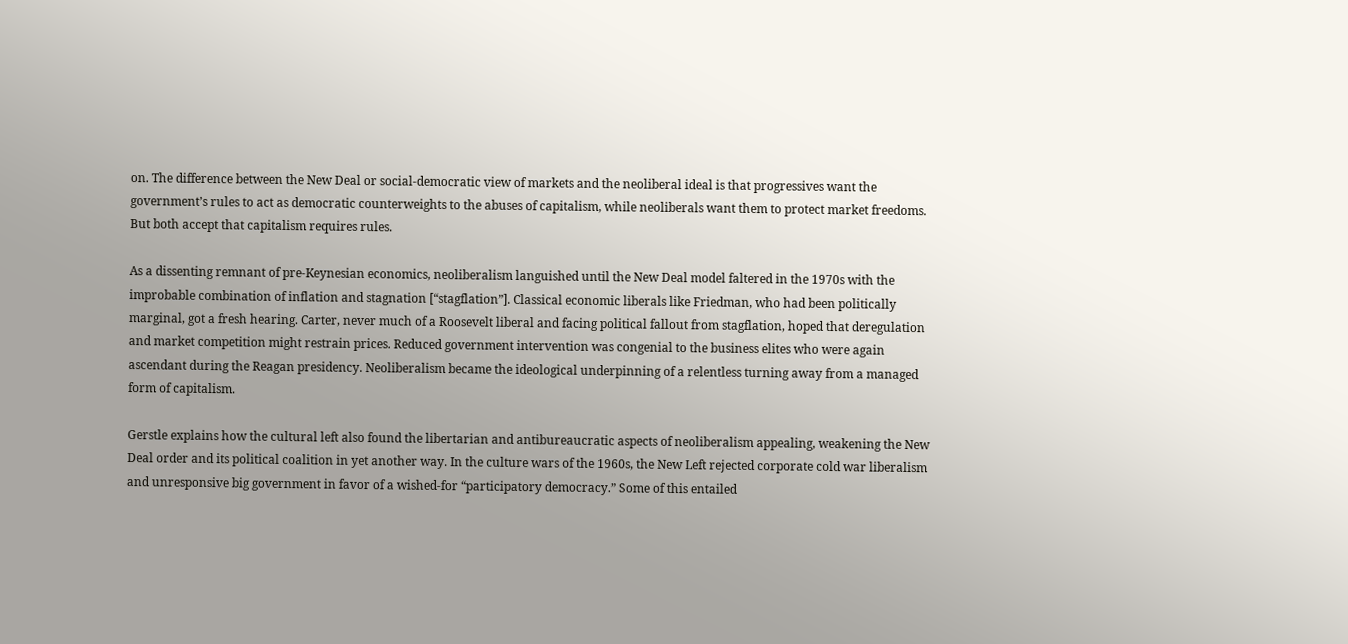on. The difference between the New Deal or social-democratic view of markets and the neoliberal ideal is that progressives want the government’s rules to act as democratic counterweights to the abuses of capitalism, while neoliberals want them to protect market freedoms. But both accept that capitalism requires rules.

As a dissenting remnant of pre-Keynesian economics, neoliberalism languished until the New Deal model faltered in the 1970s with the improbable combination of inflation and stagnation [“stagflation”]. Classical economic liberals like Friedman, who had been politically marginal, got a fresh hearing. Carter, never much of a Roosevelt liberal and facing political fallout from stagflation, hoped that deregulation and market competition might restrain prices. Reduced government intervention was congenial to the business elites who were again ascendant during the Reagan presidency. Neoliberalism became the ideological underpinning of a relentless turning away from a managed form of capitalism.

Gerstle explains how the cultural left also found the libertarian and antibureaucratic aspects of neoliberalism appealing, weakening the New Deal order and its political coalition in yet another way. In the culture wars of the 1960s, the New Left rejected corporate cold war liberalism and unresponsive big government in favor of a wished-for “participatory democracy.” Some of this entailed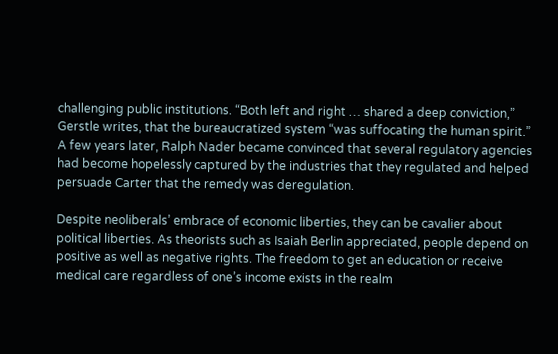challenging public institutions. “Both left and right … shared a deep conviction,” Gerstle writes, that the bureaucratized system “was suffocating the human spirit.” A few years later, Ralph Nader became convinced that several regulatory agencies had become hopelessly captured by the industries that they regulated and helped persuade Carter that the remedy was deregulation.

Despite neoliberals’ embrace of economic liberties, they can be cavalier about political liberties. As theorists such as Isaiah Berlin appreciated, people depend on positive as well as negative rights. The freedom to get an education or receive medical care regardless of one’s income exists in the realm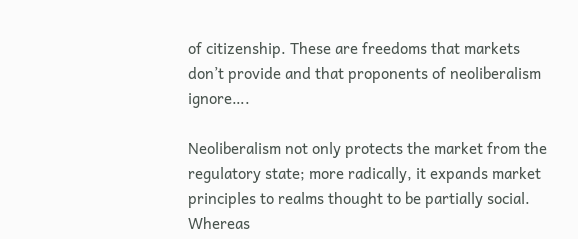of citizenship. These are freedoms that markets don’t provide and that proponents of neoliberalism ignore….

Neoliberalism not only protects the market from the regulatory state; more radically, it expands market principles to realms thought to be partially social. Whereas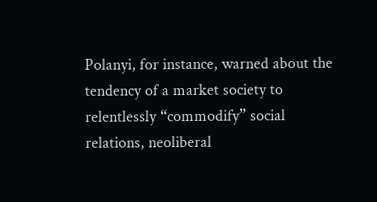Polanyi, for instance, warned about the tendency of a market society to relentlessly “commodify” social relations, neoliberal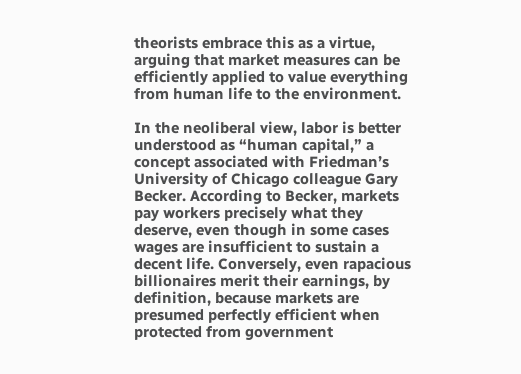theorists embrace this as a virtue, arguing that market measures can be efficiently applied to value everything from human life to the environment.

In the neoliberal view, labor is better understood as “human capital,” a concept associated with Friedman’s University of Chicago colleague Gary Becker. According to Becker, markets pay workers precisely what they deserve, even though in some cases wages are insufficient to sustain a decent life. Conversely, even rapacious billionaires merit their earnings, by definition, because markets are presumed perfectly efficient when protected from government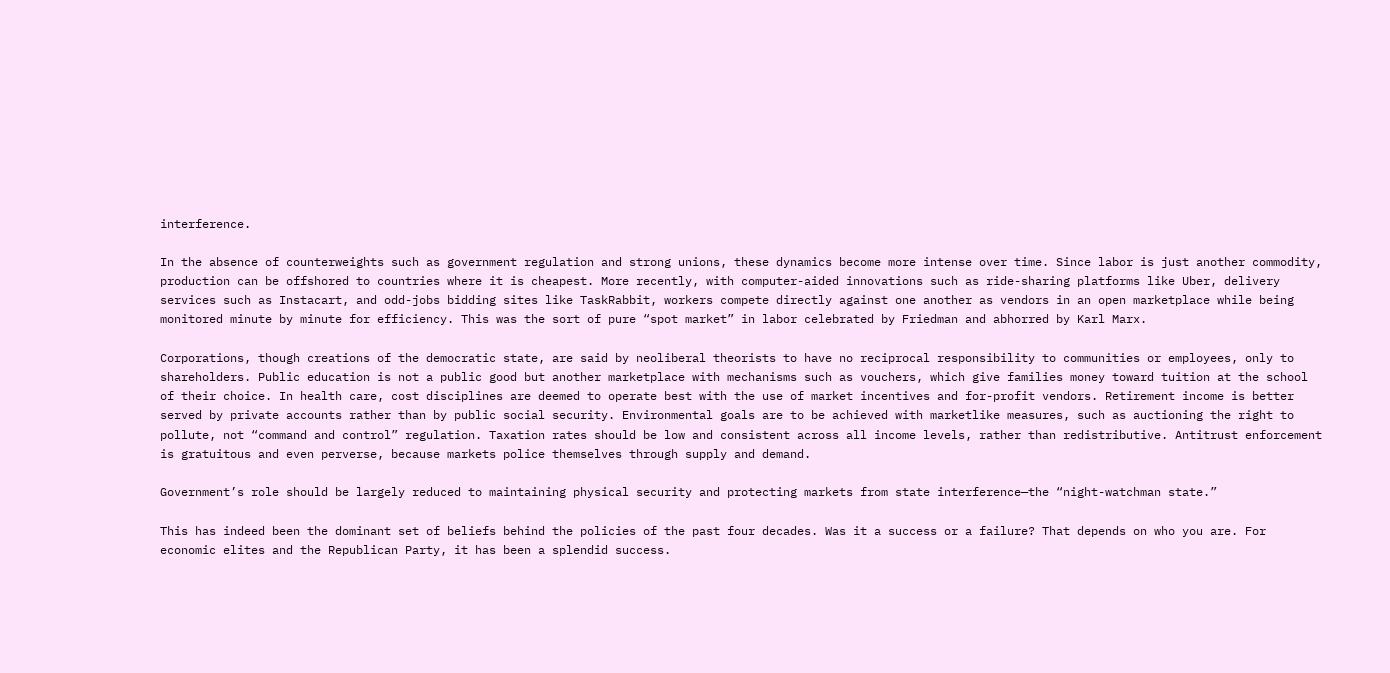interference.

In the absence of counterweights such as government regulation and strong unions, these dynamics become more intense over time. Since labor is just another commodity, production can be offshored to countries where it is cheapest. More recently, with computer-aided innovations such as ride-sharing platforms like Uber, delivery services such as Instacart, and odd-jobs bidding sites like TaskRabbit, workers compete directly against one another as vendors in an open marketplace while being monitored minute by minute for efficiency. This was the sort of pure “spot market” in labor celebrated by Friedman and abhorred by Karl Marx.

Corporations, though creations of the democratic state, are said by neoliberal theorists to have no reciprocal responsibility to communities or employees, only to shareholders. Public education is not a public good but another marketplace with mechanisms such as vouchers, which give families money toward tuition at the school of their choice. In health care, cost disciplines are deemed to operate best with the use of market incentives and for-profit vendors. Retirement income is better served by private accounts rather than by public social security. Environmental goals are to be achieved with marketlike measures, such as auctioning the right to pollute, not “command and control” regulation. Taxation rates should be low and consistent across all income levels, rather than redistributive. Antitrust enforcement is gratuitous and even perverse, because markets police themselves through supply and demand.

Government’s role should be largely reduced to maintaining physical security and protecting markets from state interference—the “night-watchman state.”

This has indeed been the dominant set of beliefs behind the policies of the past four decades. Was it a success or a failure? That depends on who you are. For economic elites and the Republican Party, it has been a splendid success.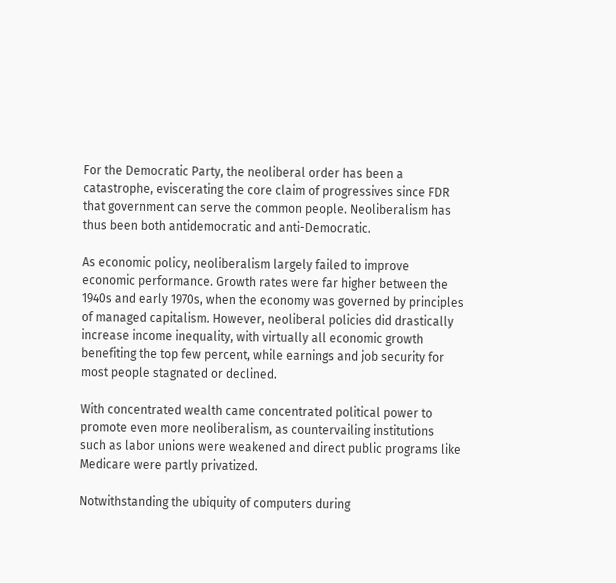For the Democratic Party, the neoliberal order has been a catastrophe, eviscerating the core claim of progressives since FDR that government can serve the common people. Neoliberalism has thus been both antidemocratic and anti-Democratic.

As economic policy, neoliberalism largely failed to improve economic performance. Growth rates were far higher between the 1940s and early 1970s, when the economy was governed by principles of managed capitalism. However, neoliberal policies did drastically increase income inequality, with virtually all economic growth benefiting the top few percent, while earnings and job security for most people stagnated or declined.

With concentrated wealth came concentrated political power to promote even more neoliberalism, as countervailing institutions such as labor unions were weakened and direct public programs like Medicare were partly privatized.

Notwithstanding the ubiquity of computers during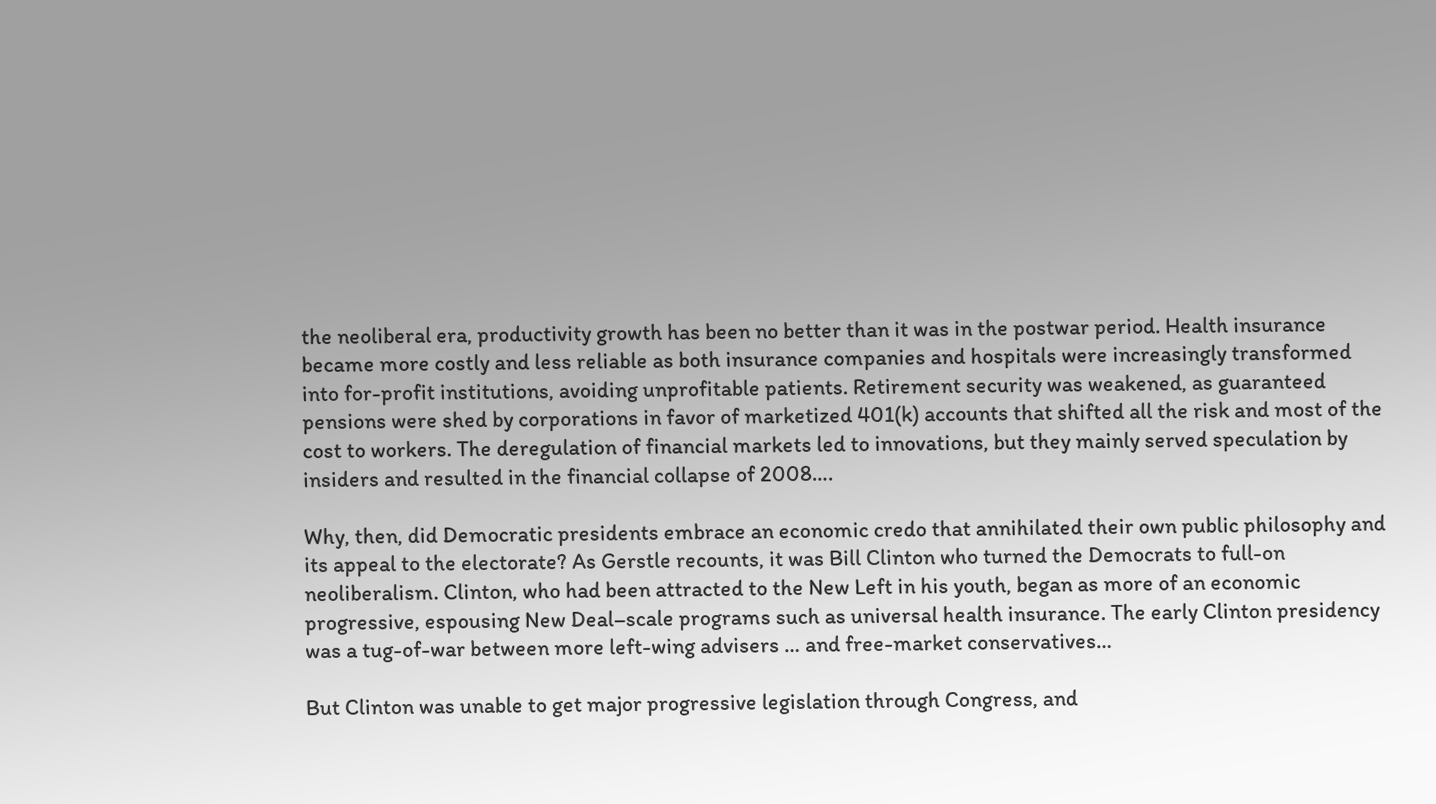the neoliberal era, productivity growth has been no better than it was in the postwar period. Health insurance became more costly and less reliable as both insurance companies and hospitals were increasingly transformed into for-profit institutions, avoiding unprofitable patients. Retirement security was weakened, as guaranteed pensions were shed by corporations in favor of marketized 401(k) accounts that shifted all the risk and most of the cost to workers. The deregulation of financial markets led to innovations, but they mainly served speculation by insiders and resulted in the financial collapse of 2008….

Why, then, did Democratic presidents embrace an economic credo that annihilated their own public philosophy and its appeal to the electorate? As Gerstle recounts, it was Bill Clinton who turned the Democrats to full-on neoliberalism. Clinton, who had been attracted to the New Left in his youth, began as more of an economic progressive, espousing New Deal–scale programs such as universal health insurance. The early Clinton presidency was a tug-of-war between more left-wing advisers … and free-market conservatives…

But Clinton was unable to get major progressive legislation through Congress, and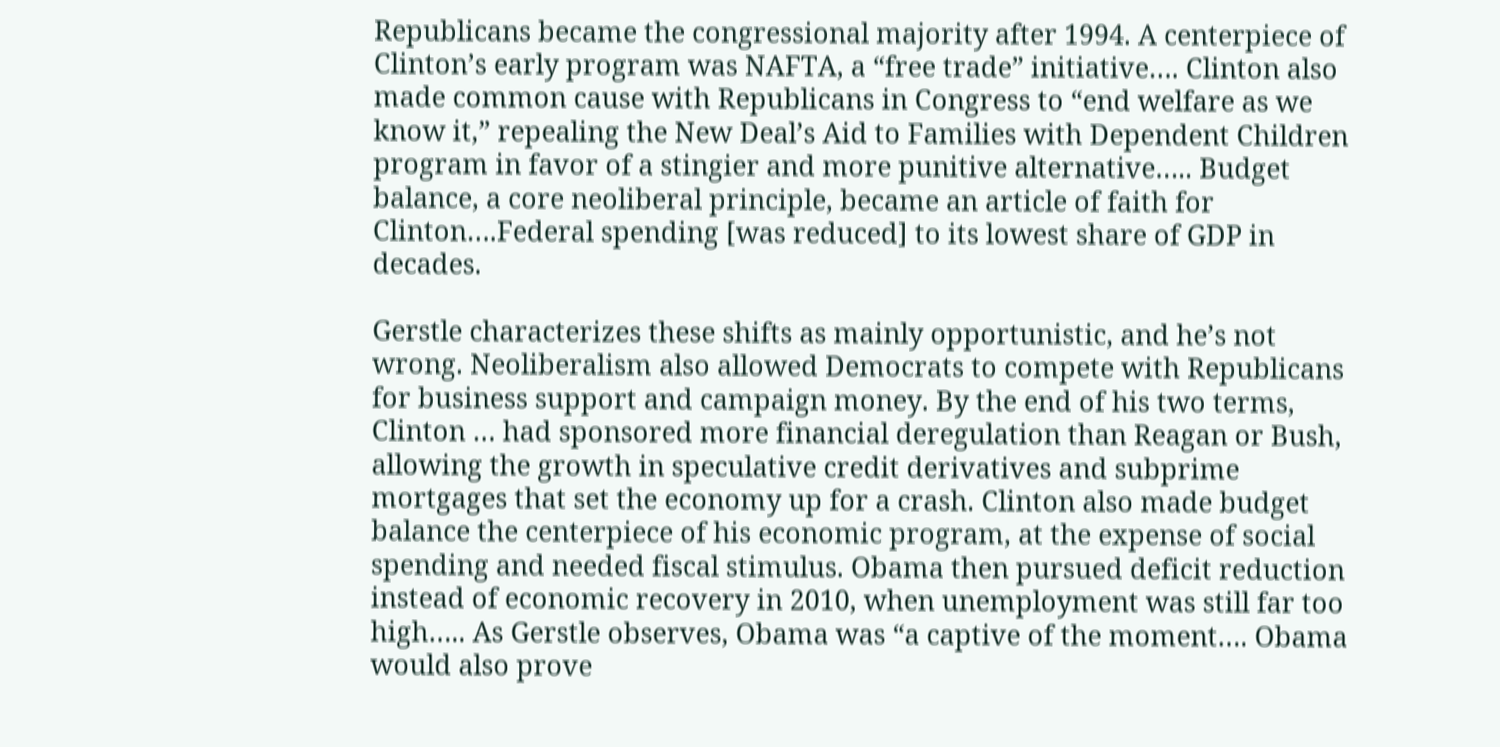Republicans became the congressional majority after 1994. A centerpiece of Clinton’s early program was NAFTA, a “free trade” initiative…. Clinton also made common cause with Republicans in Congress to “end welfare as we know it,” repealing the New Deal’s Aid to Families with Dependent Children program in favor of a stingier and more punitive alternative….. Budget balance, a core neoliberal principle, became an article of faith for Clinton….Federal spending [was reduced] to its lowest share of GDP in decades.

Gerstle characterizes these shifts as mainly opportunistic, and he’s not wrong. Neoliberalism also allowed Democrats to compete with Republicans for business support and campaign money. By the end of his two terms, Clinton … had sponsored more financial deregulation than Reagan or Bush, allowing the growth in speculative credit derivatives and subprime mortgages that set the economy up for a crash. Clinton also made budget balance the centerpiece of his economic program, at the expense of social spending and needed fiscal stimulus. Obama then pursued deficit reduction instead of economic recovery in 2010, when unemployment was still far too high….. As Gerstle observes, Obama was “a captive of the moment…. Obama would also prove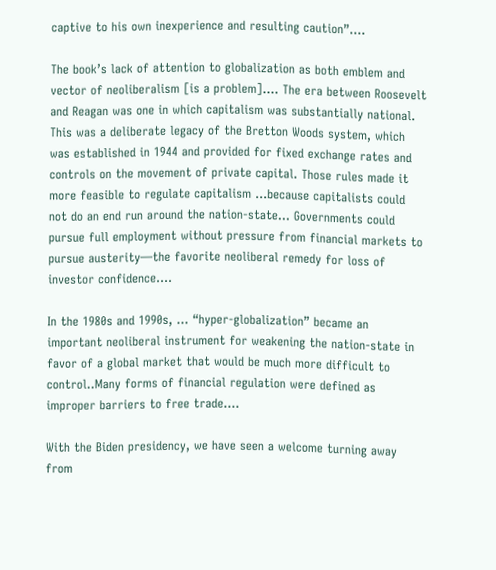captive to his own inexperience and resulting caution”….

The book’s lack of attention to globalization as both emblem and vector of neoliberalism [is a problem]…. The era between Roosevelt and Reagan was one in which capitalism was substantially national. This was a deliberate legacy of the Bretton Woods system, which was established in 1944 and provided for fixed exchange rates and controls on the movement of private capital. Those rules made it more feasible to regulate capitalism …because capitalists could not do an end run around the nation-state… Governments could pursue full employment without pressure from financial markets to pursue austerity—the favorite neoliberal remedy for loss of investor confidence….

In the 1980s and 1990s, … “hyper-globalization” became an important neoliberal instrument for weakening the nation-state in favor of a global market that would be much more difficult to control..Many forms of financial regulation were defined as improper barriers to free trade….

With the Biden presidency, we have seen a welcome turning away from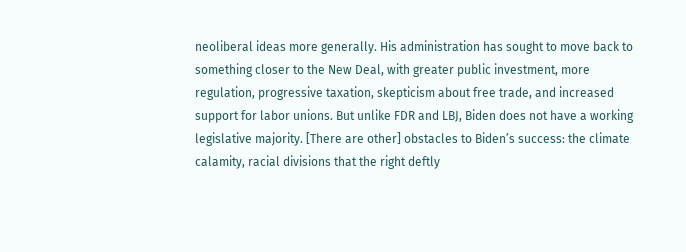neoliberal ideas more generally. His administration has sought to move back to something closer to the New Deal, with greater public investment, more regulation, progressive taxation, skepticism about free trade, and increased support for labor unions. But unlike FDR and LBJ, Biden does not have a working legislative majority. [There are other] obstacles to Biden’s success: the climate calamity, racial divisions that the right deftly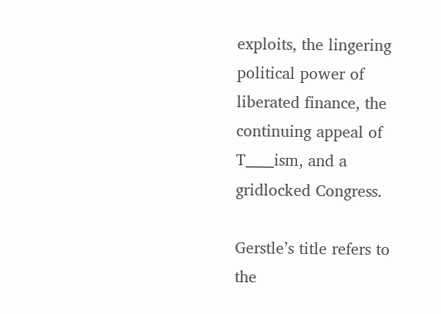exploits, the lingering political power of liberated finance, the continuing appeal of T____ism, and a gridlocked Congress.

Gerstle’s title refers to the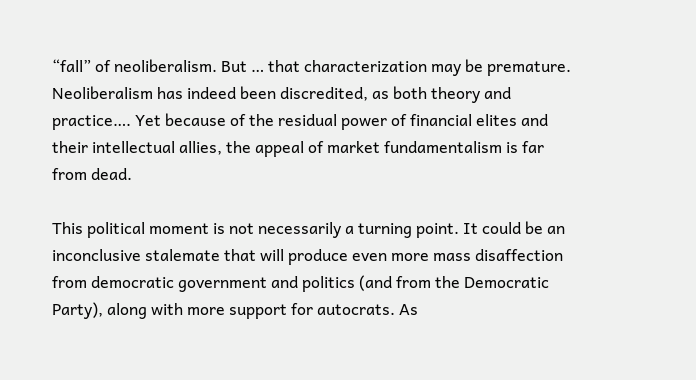“fall” of neoliberalism. But … that characterization may be premature. Neoliberalism has indeed been discredited, as both theory and practice…. Yet because of the residual power of financial elites and their intellectual allies, the appeal of market fundamentalism is far from dead.

This political moment is not necessarily a turning point. It could be an inconclusive stalemate that will produce even more mass disaffection from democratic government and politics (and from the Democratic Party), along with more support for autocrats. As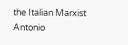the Italian Marxist Antonio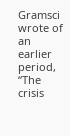Gramsci wrote of an earlier period, “The crisis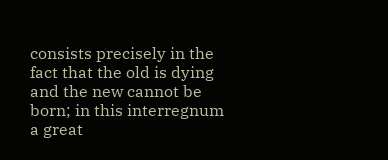consists precisely in the fact that the old is dying and the new cannot be born; in this interregnum a great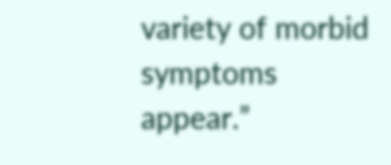variety of morbid symptoms appear.”